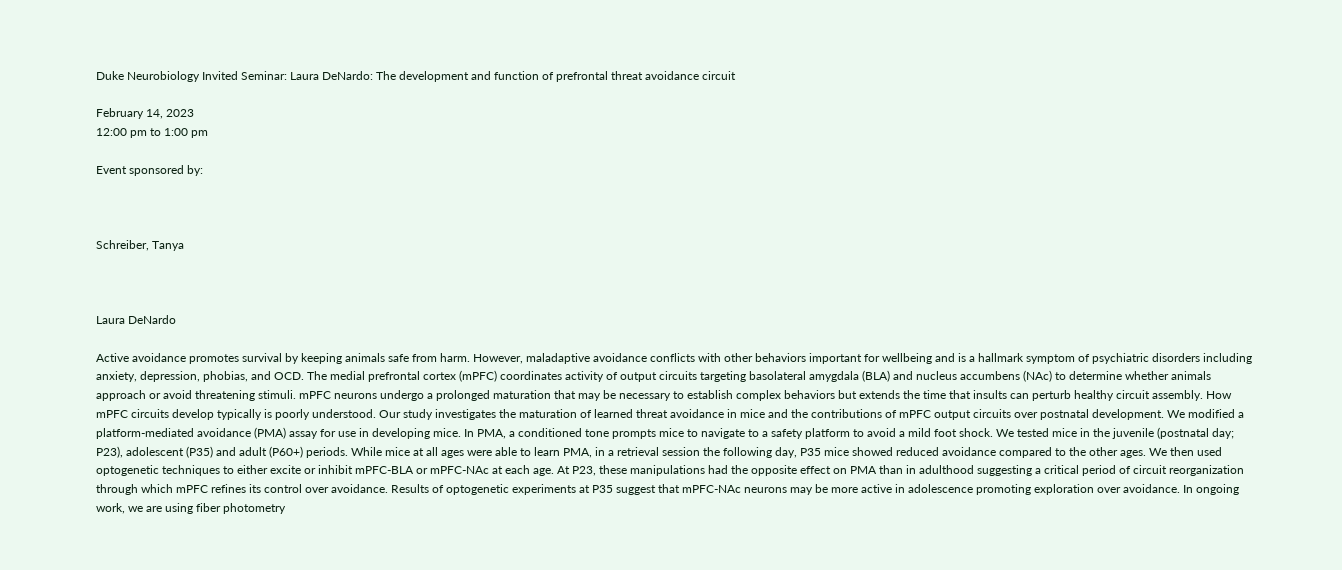Duke Neurobiology Invited Seminar: Laura DeNardo: The development and function of prefrontal threat avoidance circuit

February 14, 2023
12:00 pm to 1:00 pm

Event sponsored by:



Schreiber, Tanya



Laura DeNardo

Active avoidance promotes survival by keeping animals safe from harm. However, maladaptive avoidance conflicts with other behaviors important for wellbeing and is a hallmark symptom of psychiatric disorders including anxiety, depression, phobias, and OCD. The medial prefrontal cortex (mPFC) coordinates activity of output circuits targeting basolateral amygdala (BLA) and nucleus accumbens (NAc) to determine whether animals approach or avoid threatening stimuli. mPFC neurons undergo a prolonged maturation that may be necessary to establish complex behaviors but extends the time that insults can perturb healthy circuit assembly. How mPFC circuits develop typically is poorly understood. Our study investigates the maturation of learned threat avoidance in mice and the contributions of mPFC output circuits over postnatal development. We modified a platform-mediated avoidance (PMA) assay for use in developing mice. In PMA, a conditioned tone prompts mice to navigate to a safety platform to avoid a mild foot shock. We tested mice in the juvenile (postnatal day; P23), adolescent (P35) and adult (P60+) periods. While mice at all ages were able to learn PMA, in a retrieval session the following day, P35 mice showed reduced avoidance compared to the other ages. We then used optogenetic techniques to either excite or inhibit mPFC-BLA or mPFC-NAc at each age. At P23, these manipulations had the opposite effect on PMA than in adulthood suggesting a critical period of circuit reorganization through which mPFC refines its control over avoidance. Results of optogenetic experiments at P35 suggest that mPFC-NAc neurons may be more active in adolescence promoting exploration over avoidance. In ongoing work, we are using fiber photometry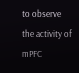to observe the activity of mPFC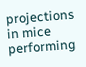projections in mice performing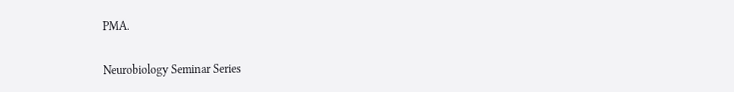PMA.

Neurobiology Seminar Series